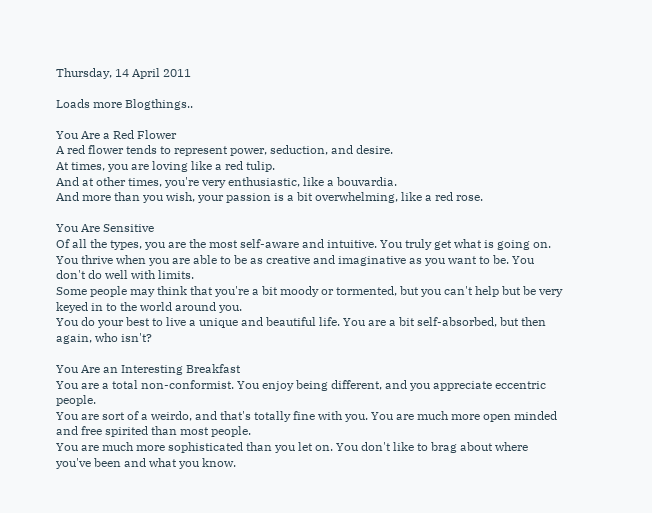Thursday, 14 April 2011

Loads more Blogthings..

You Are a Red Flower
A red flower tends to represent power, seduction, and desire.
At times, you are loving like a red tulip.
And at other times, you're very enthusiastic, like a bouvardia.
And more than you wish, your passion is a bit overwhelming, like a red rose.

You Are Sensitive
Of all the types, you are the most self-aware and intuitive. You truly get what is going on.
You thrive when you are able to be as creative and imaginative as you want to be. You don't do well with limits.
Some people may think that you're a bit moody or tormented, but you can't help but be very keyed in to the world around you.
You do your best to live a unique and beautiful life. You are a bit self-absorbed, but then again, who isn't?

You Are an Interesting Breakfast
You are a total non-conformist. You enjoy being different, and you appreciate eccentric people.
You are sort of a weirdo, and that's totally fine with you. You are much more open minded and free spirited than most people.
You are much more sophisticated than you let on. You don't like to brag about where you've been and what you know.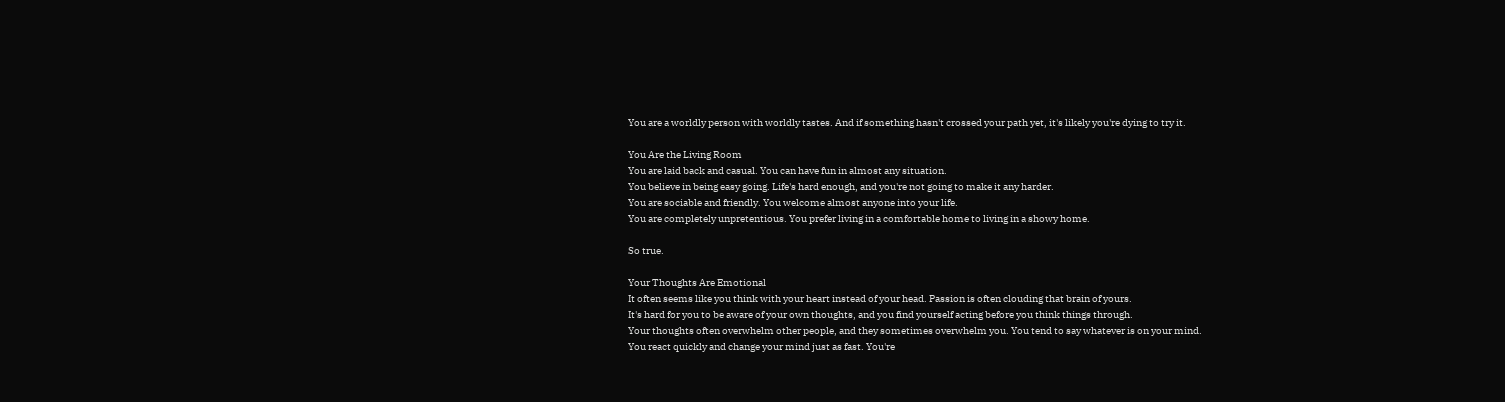You are a worldly person with worldly tastes. And if something hasn't crossed your path yet, it's likely you're dying to try it.

You Are the Living Room
You are laid back and casual. You can have fun in almost any situation.
You believe in being easy going. Life's hard enough, and you're not going to make it any harder.
You are sociable and friendly. You welcome almost anyone into your life.
You are completely unpretentious. You prefer living in a comfortable home to living in a showy home.

So true.

Your Thoughts Are Emotional
It often seems like you think with your heart instead of your head. Passion is often clouding that brain of yours.
It's hard for you to be aware of your own thoughts, and you find yourself acting before you think things through.
Your thoughts often overwhelm other people, and they sometimes overwhelm you. You tend to say whatever is on your mind.
You react quickly and change your mind just as fast. You're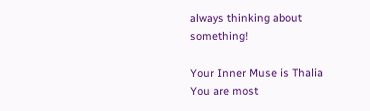always thinking about something!

Your Inner Muse is Thalia
You are most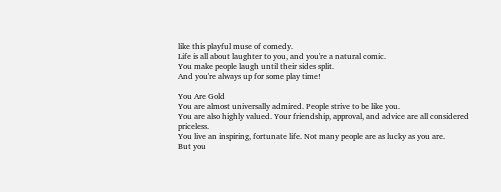like this playful muse of comedy.
Life is all about laughter to you, and you're a natural comic.
You make people laugh until their sides split.
And you're always up for some play time!

You Are Gold
You are almost universally admired. People strive to be like you.
You are also highly valued. Your friendship, approval, and advice are all considered priceless.
You live an inspiring, fortunate life. Not many people are as lucky as you are.
But you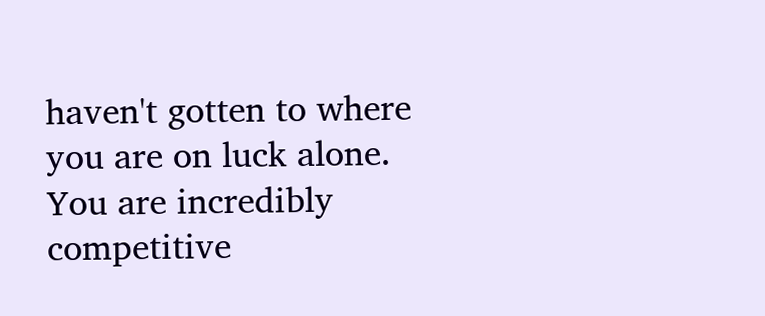haven't gotten to where you are on luck alone. You are incredibly competitive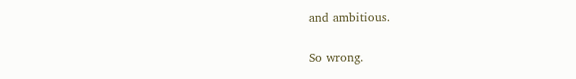and ambitious.

So wrong.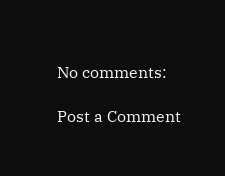No comments:

Post a Comment